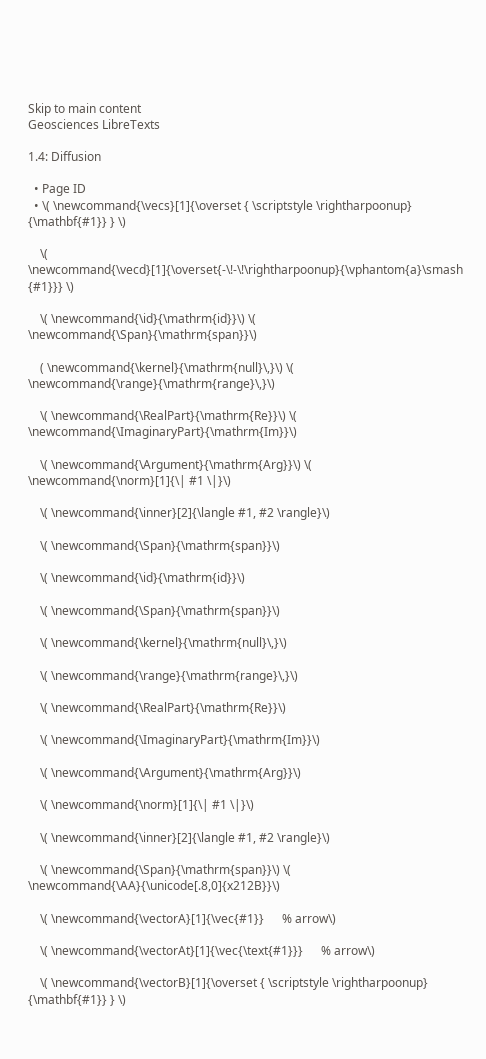Skip to main content
Geosciences LibreTexts

1.4: Diffusion

  • Page ID
  • \( \newcommand{\vecs}[1]{\overset { \scriptstyle \rightharpoonup} {\mathbf{#1}} } \)

    \( \newcommand{\vecd}[1]{\overset{-\!-\!\rightharpoonup}{\vphantom{a}\smash {#1}}} \)

    \( \newcommand{\id}{\mathrm{id}}\) \( \newcommand{\Span}{\mathrm{span}}\)

    ( \newcommand{\kernel}{\mathrm{null}\,}\) \( \newcommand{\range}{\mathrm{range}\,}\)

    \( \newcommand{\RealPart}{\mathrm{Re}}\) \( \newcommand{\ImaginaryPart}{\mathrm{Im}}\)

    \( \newcommand{\Argument}{\mathrm{Arg}}\) \( \newcommand{\norm}[1]{\| #1 \|}\)

    \( \newcommand{\inner}[2]{\langle #1, #2 \rangle}\)

    \( \newcommand{\Span}{\mathrm{span}}\)

    \( \newcommand{\id}{\mathrm{id}}\)

    \( \newcommand{\Span}{\mathrm{span}}\)

    \( \newcommand{\kernel}{\mathrm{null}\,}\)

    \( \newcommand{\range}{\mathrm{range}\,}\)

    \( \newcommand{\RealPart}{\mathrm{Re}}\)

    \( \newcommand{\ImaginaryPart}{\mathrm{Im}}\)

    \( \newcommand{\Argument}{\mathrm{Arg}}\)

    \( \newcommand{\norm}[1]{\| #1 \|}\)

    \( \newcommand{\inner}[2]{\langle #1, #2 \rangle}\)

    \( \newcommand{\Span}{\mathrm{span}}\) \( \newcommand{\AA}{\unicode[.8,0]{x212B}}\)

    \( \newcommand{\vectorA}[1]{\vec{#1}}      % arrow\)

    \( \newcommand{\vectorAt}[1]{\vec{\text{#1}}}      % arrow\)

    \( \newcommand{\vectorB}[1]{\overset { \scriptstyle \rightharpoonup} {\mathbf{#1}} } \)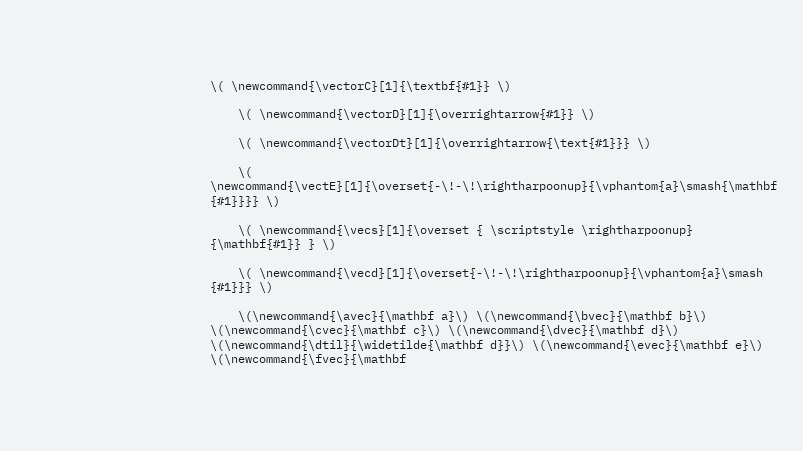\( \newcommand{\vectorC}[1]{\textbf{#1}} \)

    \( \newcommand{\vectorD}[1]{\overrightarrow{#1}} \)

    \( \newcommand{\vectorDt}[1]{\overrightarrow{\text{#1}}} \)

    \( \newcommand{\vectE}[1]{\overset{-\!-\!\rightharpoonup}{\vphantom{a}\smash{\mathbf {#1}}}} \)

    \( \newcommand{\vecs}[1]{\overset { \scriptstyle \rightharpoonup} {\mathbf{#1}} } \)

    \( \newcommand{\vecd}[1]{\overset{-\!-\!\rightharpoonup}{\vphantom{a}\smash {#1}}} \)

    \(\newcommand{\avec}{\mathbf a}\) \(\newcommand{\bvec}{\mathbf b}\) \(\newcommand{\cvec}{\mathbf c}\) \(\newcommand{\dvec}{\mathbf d}\) \(\newcommand{\dtil}{\widetilde{\mathbf d}}\) \(\newcommand{\evec}{\mathbf e}\) \(\newcommand{\fvec}{\mathbf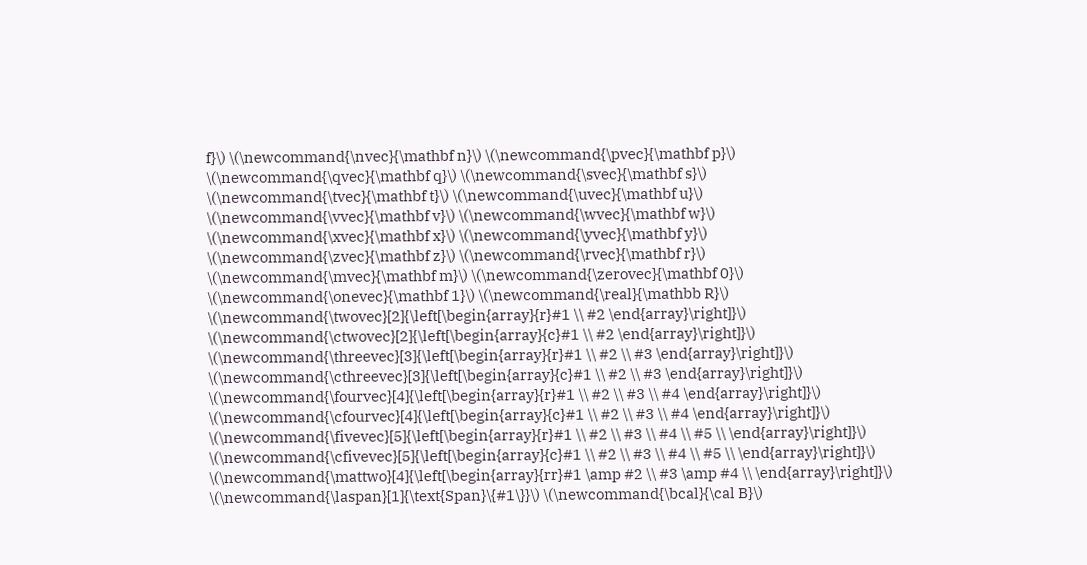f}\) \(\newcommand{\nvec}{\mathbf n}\) \(\newcommand{\pvec}{\mathbf p}\) \(\newcommand{\qvec}{\mathbf q}\) \(\newcommand{\svec}{\mathbf s}\) \(\newcommand{\tvec}{\mathbf t}\) \(\newcommand{\uvec}{\mathbf u}\) \(\newcommand{\vvec}{\mathbf v}\) \(\newcommand{\wvec}{\mathbf w}\) \(\newcommand{\xvec}{\mathbf x}\) \(\newcommand{\yvec}{\mathbf y}\) \(\newcommand{\zvec}{\mathbf z}\) \(\newcommand{\rvec}{\mathbf r}\) \(\newcommand{\mvec}{\mathbf m}\) \(\newcommand{\zerovec}{\mathbf 0}\) \(\newcommand{\onevec}{\mathbf 1}\) \(\newcommand{\real}{\mathbb R}\) \(\newcommand{\twovec}[2]{\left[\begin{array}{r}#1 \\ #2 \end{array}\right]}\) \(\newcommand{\ctwovec}[2]{\left[\begin{array}{c}#1 \\ #2 \end{array}\right]}\) \(\newcommand{\threevec}[3]{\left[\begin{array}{r}#1 \\ #2 \\ #3 \end{array}\right]}\) \(\newcommand{\cthreevec}[3]{\left[\begin{array}{c}#1 \\ #2 \\ #3 \end{array}\right]}\) \(\newcommand{\fourvec}[4]{\left[\begin{array}{r}#1 \\ #2 \\ #3 \\ #4 \end{array}\right]}\) \(\newcommand{\cfourvec}[4]{\left[\begin{array}{c}#1 \\ #2 \\ #3 \\ #4 \end{array}\right]}\) \(\newcommand{\fivevec}[5]{\left[\begin{array}{r}#1 \\ #2 \\ #3 \\ #4 \\ #5 \\ \end{array}\right]}\) \(\newcommand{\cfivevec}[5]{\left[\begin{array}{c}#1 \\ #2 \\ #3 \\ #4 \\ #5 \\ \end{array}\right]}\) \(\newcommand{\mattwo}[4]{\left[\begin{array}{rr}#1 \amp #2 \\ #3 \amp #4 \\ \end{array}\right]}\) \(\newcommand{\laspan}[1]{\text{Span}\{#1\}}\) \(\newcommand{\bcal}{\cal B}\)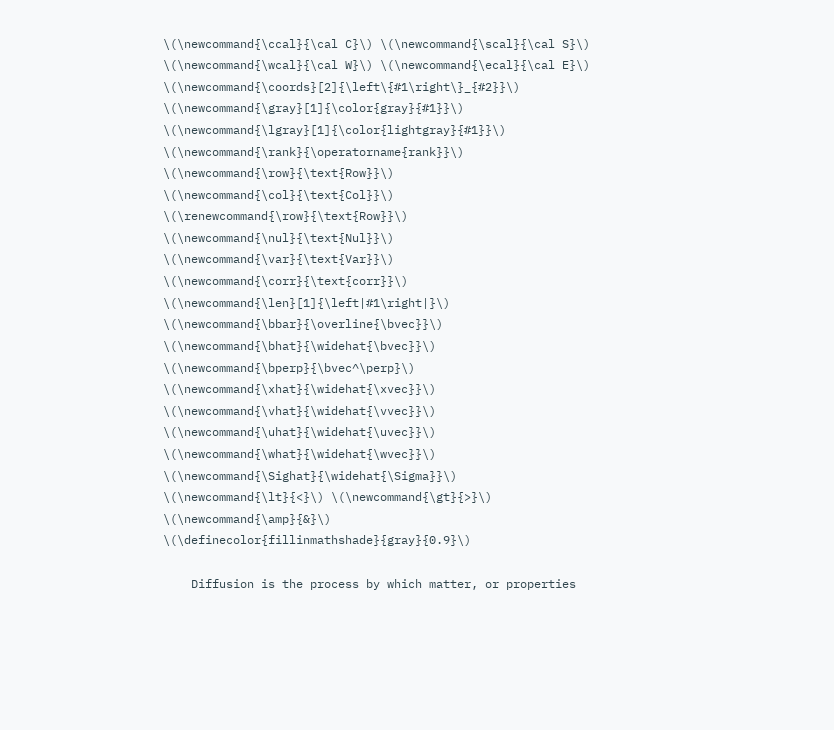\(\newcommand{\ccal}{\cal C}\) \(\newcommand{\scal}{\cal S}\) \(\newcommand{\wcal}{\cal W}\) \(\newcommand{\ecal}{\cal E}\) \(\newcommand{\coords}[2]{\left\{#1\right\}_{#2}}\) \(\newcommand{\gray}[1]{\color{gray}{#1}}\) \(\newcommand{\lgray}[1]{\color{lightgray}{#1}}\) \(\newcommand{\rank}{\operatorname{rank}}\) \(\newcommand{\row}{\text{Row}}\) \(\newcommand{\col}{\text{Col}}\) \(\renewcommand{\row}{\text{Row}}\) \(\newcommand{\nul}{\text{Nul}}\) \(\newcommand{\var}{\text{Var}}\) \(\newcommand{\corr}{\text{corr}}\) \(\newcommand{\len}[1]{\left|#1\right|}\) \(\newcommand{\bbar}{\overline{\bvec}}\) \(\newcommand{\bhat}{\widehat{\bvec}}\) \(\newcommand{\bperp}{\bvec^\perp}\) \(\newcommand{\xhat}{\widehat{\xvec}}\) \(\newcommand{\vhat}{\widehat{\vvec}}\) \(\newcommand{\uhat}{\widehat{\uvec}}\) \(\newcommand{\what}{\widehat{\wvec}}\) \(\newcommand{\Sighat}{\widehat{\Sigma}}\) \(\newcommand{\lt}{<}\) \(\newcommand{\gt}{>}\) \(\newcommand{\amp}{&}\) \(\definecolor{fillinmathshade}{gray}{0.9}\)

    Diffusion is the process by which matter, or properties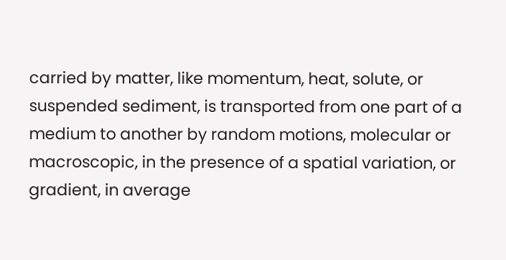carried by matter, like momentum, heat, solute, or suspended sediment, is transported from one part of a medium to another by random motions, molecular or macroscopic, in the presence of a spatial variation, or gradient, in average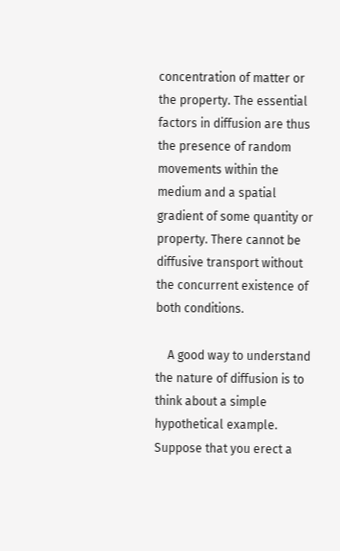concentration of matter or the property. The essential factors in diffusion are thus the presence of random movements within the medium and a spatial gradient of some quantity or property. There cannot be diffusive transport without the concurrent existence of both conditions.

    A good way to understand the nature of diffusion is to think about a simple hypothetical example. Suppose that you erect a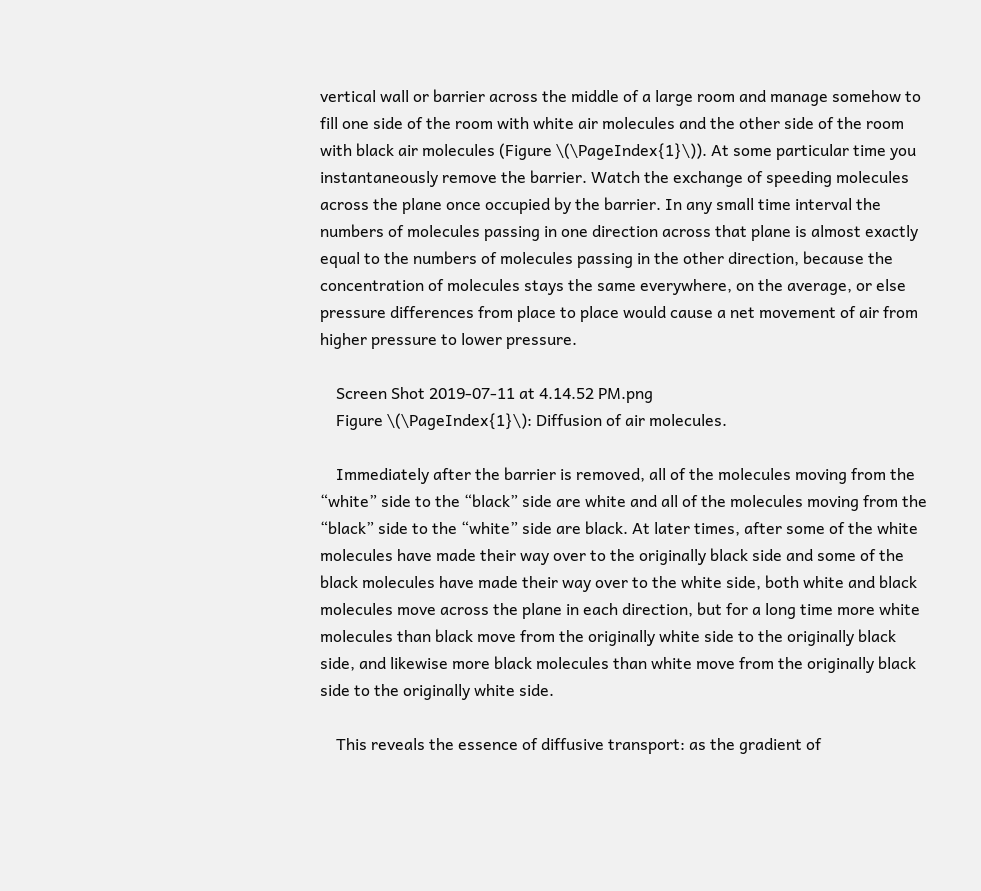vertical wall or barrier across the middle of a large room and manage somehow to fill one side of the room with white air molecules and the other side of the room with black air molecules (Figure \(\PageIndex{1}\)). At some particular time you instantaneously remove the barrier. Watch the exchange of speeding molecules across the plane once occupied by the barrier. In any small time interval the numbers of molecules passing in one direction across that plane is almost exactly equal to the numbers of molecules passing in the other direction, because the concentration of molecules stays the same everywhere, on the average, or else pressure differences from place to place would cause a net movement of air from higher pressure to lower pressure.

    Screen Shot 2019-07-11 at 4.14.52 PM.png
    Figure \(\PageIndex{1}\): Diffusion of air molecules.

    Immediately after the barrier is removed, all of the molecules moving from the “white” side to the “black” side are white and all of the molecules moving from the “black” side to the “white” side are black. At later times, after some of the white molecules have made their way over to the originally black side and some of the black molecules have made their way over to the white side, both white and black molecules move across the plane in each direction, but for a long time more white molecules than black move from the originally white side to the originally black side, and likewise more black molecules than white move from the originally black side to the originally white side.

    This reveals the essence of diffusive transport: as the gradient of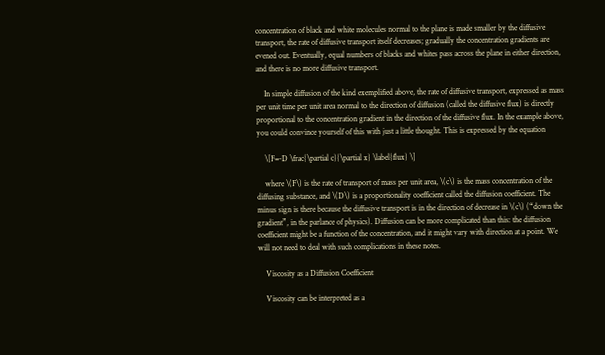concentration of black and white molecules normal to the plane is made smaller by the diffusive transport, the rate of diffusive transport itself decreases; gradually the concentration gradients are evened out. Eventually, equal numbers of blacks and whites pass across the plane in either direction, and there is no more diffusive transport.

    In simple diffusion of the kind exemplified above, the rate of diffusive transport, expressed as mass per unit time per unit area normal to the direction of diffusion (called the diffusive flux) is directly proportional to the concentration gradient in the direction of the diffusive flux. In the example above, you could convince yourself of this with just a little thought. This is expressed by the equation

    \[F=-D \frac{\partial c}{\partial x} \label{flux} \]

    where \(F\) is the rate of transport of mass per unit area, \(c\) is the mass concentration of the diffusing substance, and \(D\) is a proportionality coefficient called the diffusion coefficient. The minus sign is there because the diffusive transport is in the direction of decrease in \(c\) (“down the gradient”, in the parlance of physics). Diffusion can be more complicated than this: the diffusion coefficient might be a function of the concentration, and it might vary with direction at a point. We will not need to deal with such complications in these notes.

    Viscosity as a Diffusion Coefficient

    Viscosity can be interpreted as a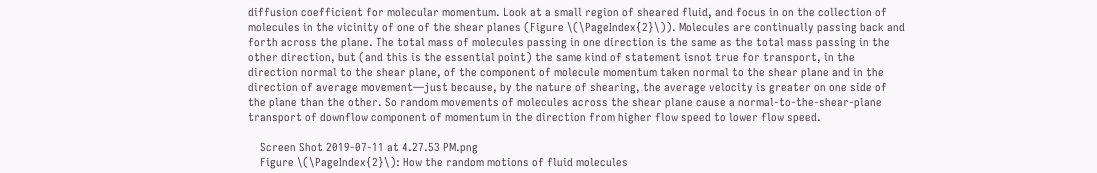diffusion coefficient for molecular momentum. Look at a small region of sheared fluid, and focus in on the collection of molecules in the vicinity of one of the shear planes (Figure \(\PageIndex{2}\)). Molecules are continually passing back and forth across the plane. The total mass of molecules passing in one direction is the same as the total mass passing in the other direction, but (and this is the essential point) the same kind of statement isnot true for transport, in the direction normal to the shear plane, of the component of molecule momentum taken normal to the shear plane and in the direction of average movement—just because, by the nature of shearing, the average velocity is greater on one side of the plane than the other. So random movements of molecules across the shear plane cause a normal-to-the-shear-plane transport of downflow component of momentum in the direction from higher flow speed to lower flow speed.

    Screen Shot 2019-07-11 at 4.27.53 PM.png
    Figure \(\PageIndex{2}\): How the random motions of fluid molecules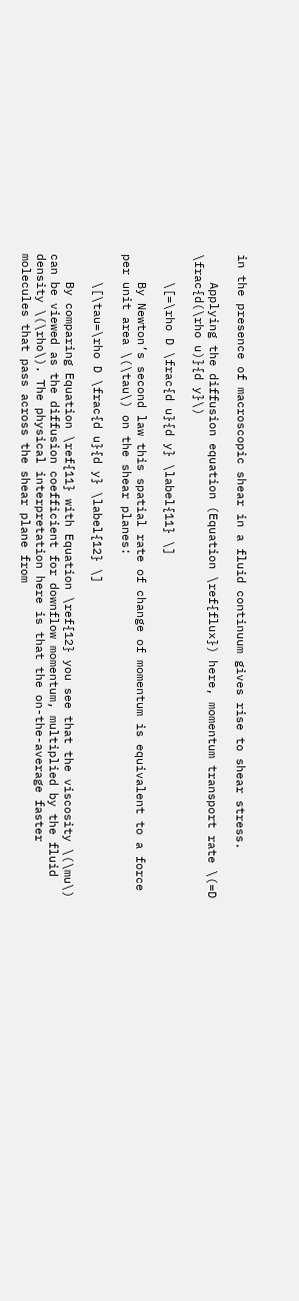in the presence of macroscopic shear in a fluid continuum gives rise to shear stress.

    Applying the diffusion equation (Equation \ref{flux}) here, momentum transport rate \(=D \frac{d(\rho u)}{d y}\)

    \[=\rho D \frac{d u}{d y} \label{11} \]

    By Newton’s second law this spatial rate of change of momentum is equivalent to a force per unit area \(\tau\) on the shear planes:

    \[\tau=\rho D \frac{d u}{d y} \label{12} \]

    By comparing Equation \ref{11} with Equation \ref{12} you see that the viscosity \(\mu\) can be viewed as the diffusion coefficient for downflow momentum, multiplied by the fluid density \(\rho\). The physical interpretation here is that the on-the-average faster molecules that pass across the shear plane from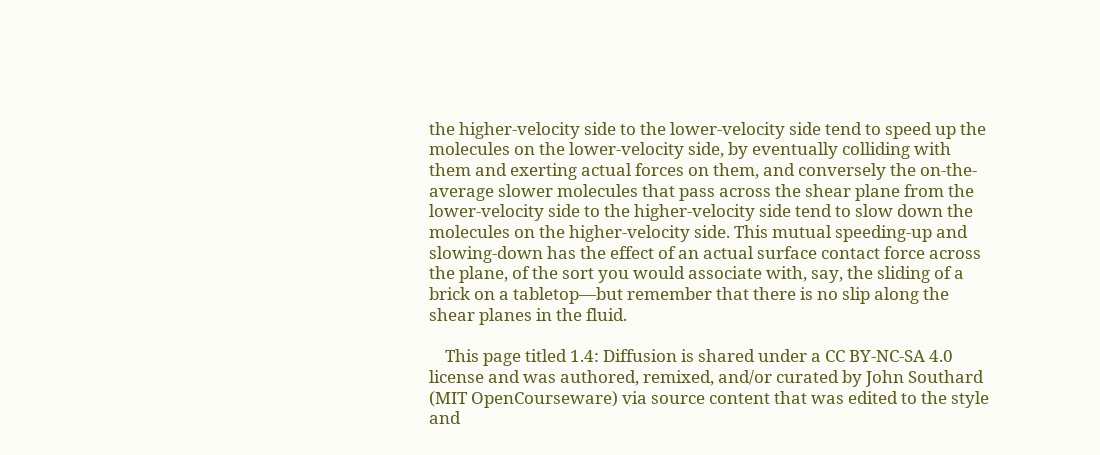the higher-velocity side to the lower-velocity side tend to speed up the molecules on the lower-velocity side, by eventually colliding with them and exerting actual forces on them, and conversely the on-the-average slower molecules that pass across the shear plane from the lower-velocity side to the higher-velocity side tend to slow down the molecules on the higher-velocity side. This mutual speeding-up and slowing-down has the effect of an actual surface contact force across the plane, of the sort you would associate with, say, the sliding of a brick on a tabletop—but remember that there is no slip along the shear planes in the fluid.

    This page titled 1.4: Diffusion is shared under a CC BY-NC-SA 4.0 license and was authored, remixed, and/or curated by John Southard (MIT OpenCourseware) via source content that was edited to the style and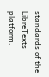standards of the LibreTexts platform.